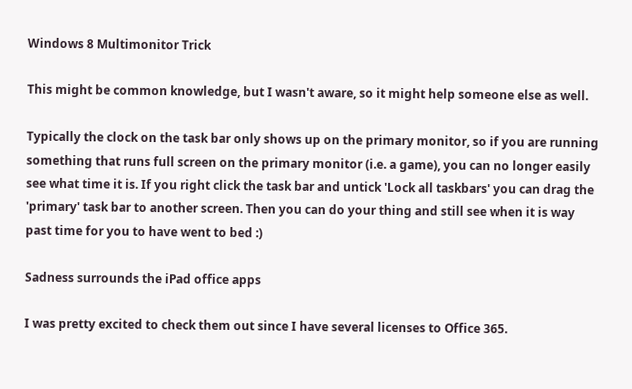Windows 8 Multimonitor Trick

This might be common knowledge, but I wasn't aware, so it might help someone else as well.

Typically the clock on the task bar only shows up on the primary monitor, so if you are running something that runs full screen on the primary monitor (i.e. a game), you can no longer easily see what time it is. If you right click the task bar and untick 'Lock all taskbars' you can drag the 'primary' task bar to another screen. Then you can do your thing and still see when it is way past time for you to have went to bed :)

Sadness surrounds the iPad office apps

I was pretty excited to check them out since I have several licenses to Office 365.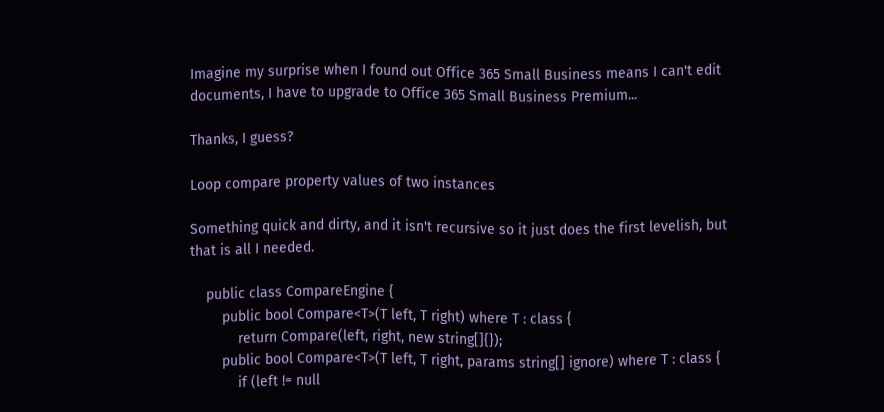Imagine my surprise when I found out Office 365 Small Business means I can't edit documents, I have to upgrade to Office 365 Small Business Premium...

Thanks, I guess?

Loop compare property values of two instances

Something quick and dirty, and it isn't recursive so it just does the first levelish, but that is all I needed.

    public class CompareEngine {
        public bool Compare<T>(T left, T right) where T : class {
            return Compare(left, right, new string[]{});
        public bool Compare<T>(T left, T right, params string[] ignore) where T : class {
            if (left != null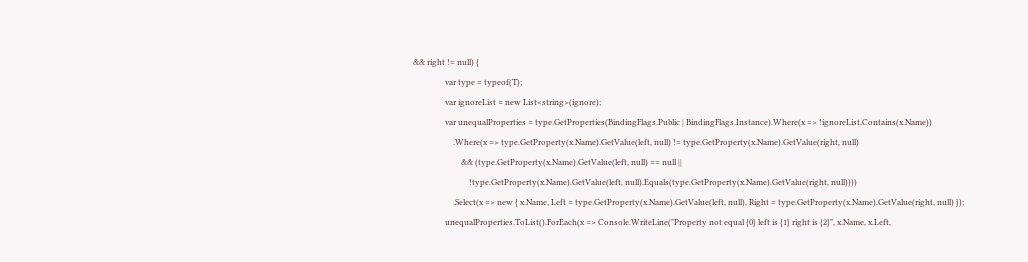&& right != null) {
                var type = typeof(T);
                var ignoreList = new List<string>(ignore);
                var unequalProperties = type.GetProperties(BindingFlags.Public | BindingFlags.Instance).Where(x => !ignoreList.Contains(x.Name))
                    .Where(x => type.GetProperty(x.Name).GetValue(left, null) != type.GetProperty(x.Name).GetValue(right, null)
                        && (type.GetProperty(x.Name).GetValue(left, null) == null ||
                            !type.GetProperty(x.Name).GetValue(left, null).Equals(type.GetProperty(x.Name).GetValue(right, null))))
                    .Select(x => new { x.Name, Left = type.GetProperty(x.Name).GetValue(left, null), Right = type.GetProperty(x.Name).GetValue(right, null) });
                unequalProperties.ToList().ForEach(x => Console.WriteLine("Property not equal {0} left is {1} right is {2}", x.Name, x.Left,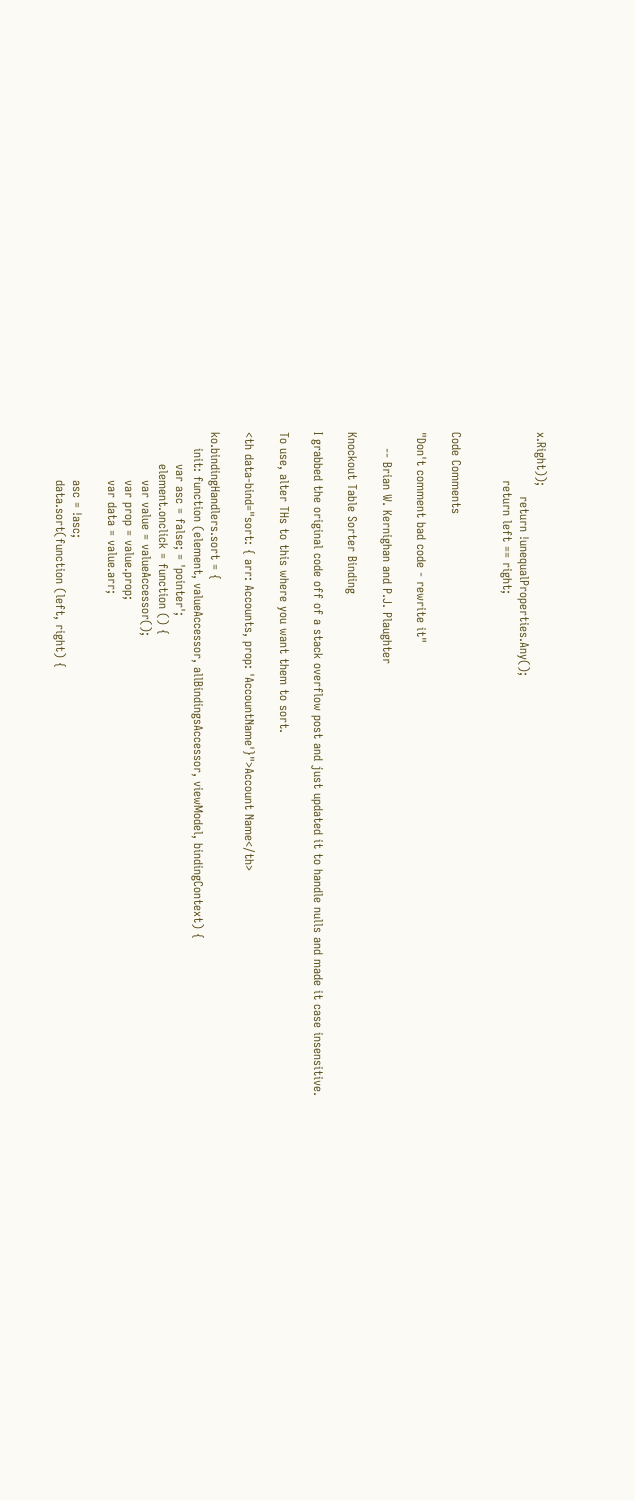x.Right));
                return !unequalProperties.Any();
            return left == right;


Code Comments

"Don't comment bad code - rewrite it"

    -- Brian W. Kernighan and P.J. Plaughter

Knockout Table Sorter Binding

I grabbed the original code off of a stack overflow post and just updated it to handle nulls and made it case insensitive.

To use, alter THs to this where you want them to sort.

<th data-bind="sort: { arr: Accounts, prop: 'AccountName'}">Account Name</th>

ko.bindingHandlers.sort = {
    init: function (element, valueAccessor, allBindingsAccessor, viewModel, bindingContext) {
        var asc = false; = 'pointer';
        element.onclick = function () {
            var value = valueAccessor();
            var prop = value.prop;
            var data = value.arr;

            asc = !asc;
            data.sort(function (left, right) {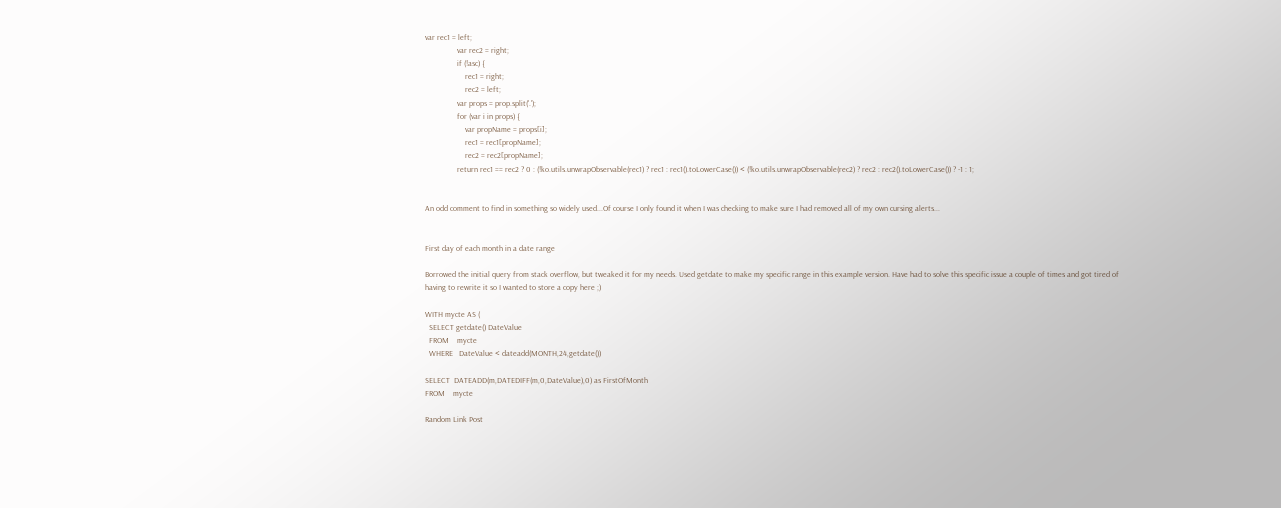var rec1 = left;
                var rec2 = right;
                if (!asc) {
                    rec1 = right;
                    rec2 = left;
                var props = prop.split('.');
                for (var i in props) {
                    var propName = props[i];
                    rec1 = rec1[propName];
                    rec2 = rec2[propName];
                return rec1 == rec2 ? 0 : (!ko.utils.unwrapObservable(rec1) ? rec1 : rec1().toLowerCase()) < (!ko.utils.unwrapObservable(rec2) ? rec2 : rec2().toLowerCase()) ? -1 : 1;


An odd comment to find in something so widely used...Of course I only found it when I was checking to make sure I had removed all of my own cursing alerts...


First day of each month in a date range

Borrowed the initial query from stack overflow, but tweaked it for my needs. Used getdate to make my specific range in this example version. Have had to solve this specific issue a couple of times and got tired of having to rewrite it so I wanted to store a copy here ;)

WITH mycte AS (
  SELECT getdate() DateValue
  FROM    mycte
  WHERE   DateValue < dateadd(MONTH,24,getdate())

SELECT  DATEADD(m,DATEDIFF(m,0,DateValue),0) as FirstOfMonth
FROM    mycte

Random Link Post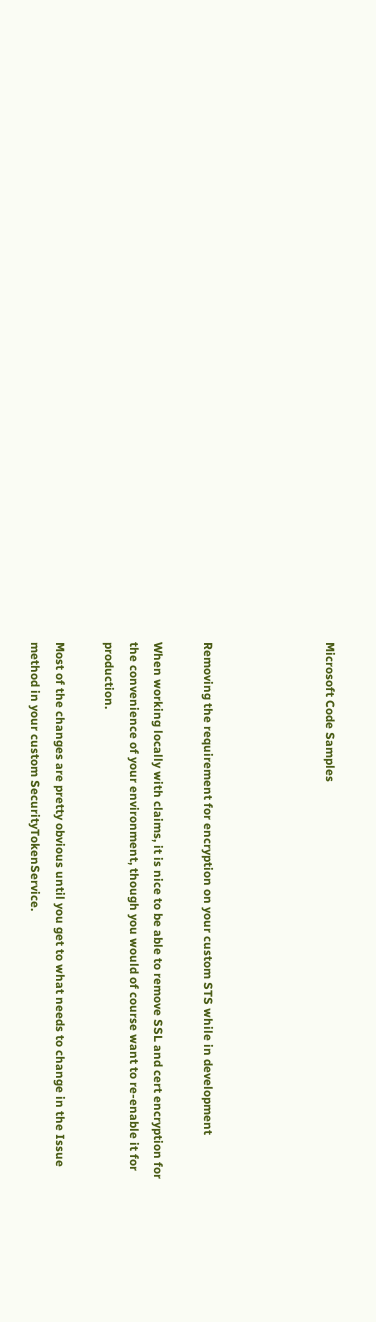Microsoft Code Samples




Removing the requirement for encryption on your custom STS while in development

When working locally with claims, it is nice to be able to remove SSL and cert encryption for the convenience of your environment, though you would of course want to re-enable it for production.

Most of the changes are pretty obvious until you get to what needs to change in the Issue method in your custom SecurityTokenService.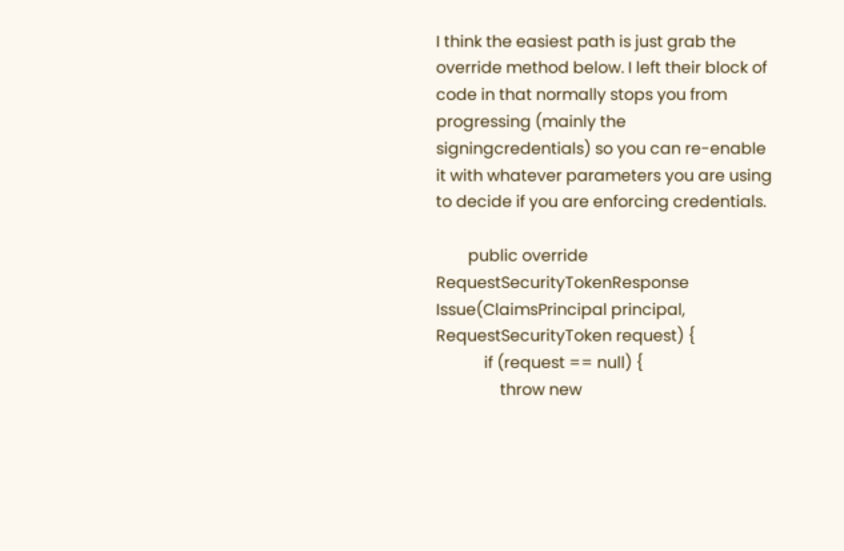I think the easiest path is just grab the override method below. I left their block of code in that normally stops you from progressing (mainly the signingcredentials) so you can re-enable it with whatever parameters you are using to decide if you are enforcing credentials.

        public override RequestSecurityTokenResponse Issue(ClaimsPrincipal principal, RequestSecurityToken request) {
            if (request == null) {
                throw new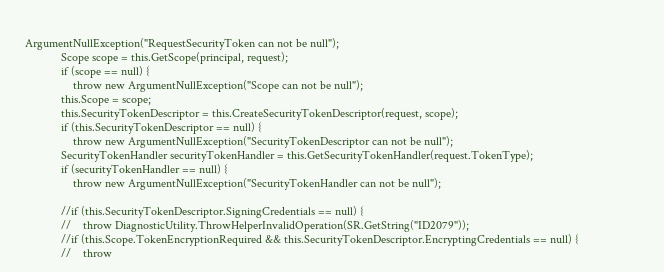ArgumentNullException("RequestSecurityToken can not be null");
            Scope scope = this.GetScope(principal, request);
            if (scope == null) {
                throw new ArgumentNullException("Scope can not be null");
            this.Scope = scope;
            this.SecurityTokenDescriptor = this.CreateSecurityTokenDescriptor(request, scope);
            if (this.SecurityTokenDescriptor == null) {
                throw new ArgumentNullException("SecurityTokenDescriptor can not be null");
            SecurityTokenHandler securityTokenHandler = this.GetSecurityTokenHandler(request.TokenType);
            if (securityTokenHandler == null) {
                throw new ArgumentNullException("SecurityTokenHandler can not be null");

            //if (this.SecurityTokenDescriptor.SigningCredentials == null) {
            //    throw DiagnosticUtility.ThrowHelperInvalidOperation(SR.GetString("ID2079"));
            //if (this.Scope.TokenEncryptionRequired && this.SecurityTokenDescriptor.EncryptingCredentials == null) {
            //    throw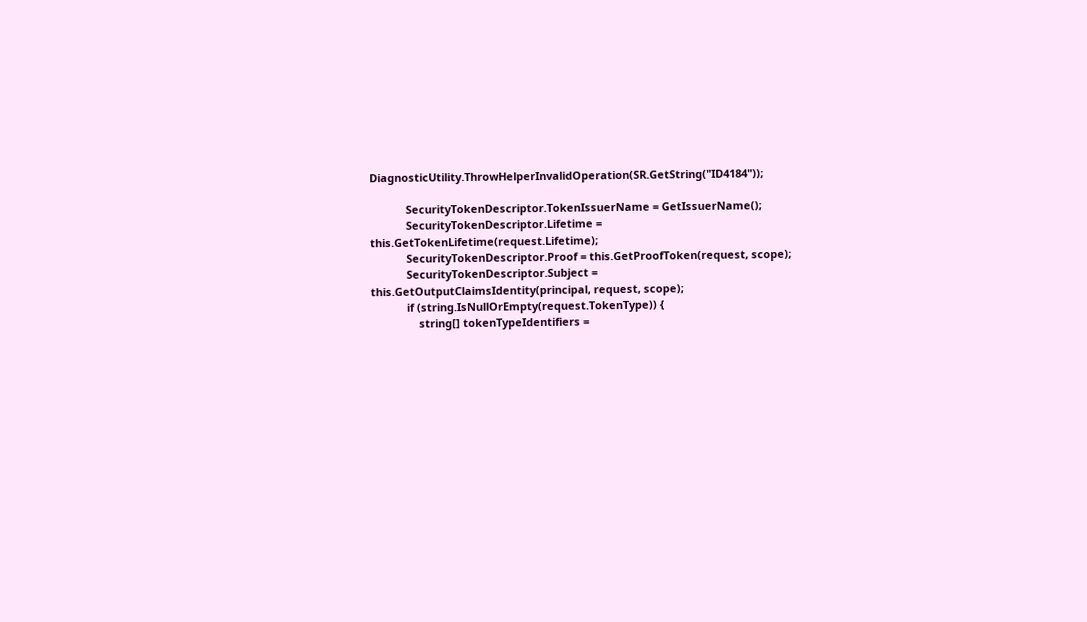DiagnosticUtility.ThrowHelperInvalidOperation(SR.GetString("ID4184"));

            SecurityTokenDescriptor.TokenIssuerName = GetIssuerName();
            SecurityTokenDescriptor.Lifetime = this.GetTokenLifetime(request.Lifetime);
            SecurityTokenDescriptor.Proof = this.GetProofToken(request, scope);
            SecurityTokenDescriptor.Subject = this.GetOutputClaimsIdentity(principal, request, scope);
            if (string.IsNullOrEmpty(request.TokenType)) {
                string[] tokenTypeIdentifiers =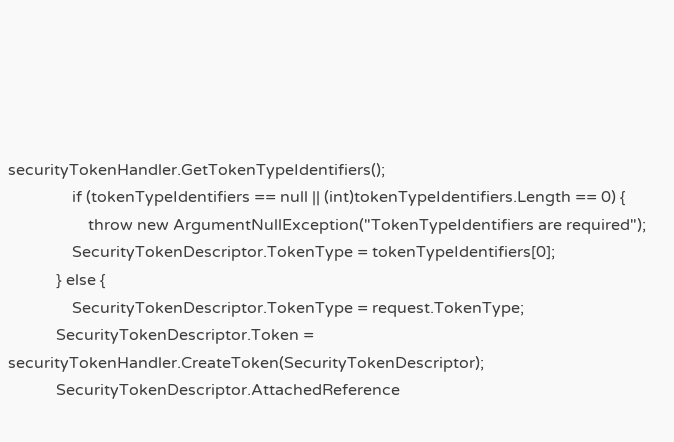securityTokenHandler.GetTokenTypeIdentifiers();
                if (tokenTypeIdentifiers == null || (int)tokenTypeIdentifiers.Length == 0) {
                    throw new ArgumentNullException("TokenTypeIdentifiers are required");
                SecurityTokenDescriptor.TokenType = tokenTypeIdentifiers[0];
            } else {
                SecurityTokenDescriptor.TokenType = request.TokenType;
            SecurityTokenDescriptor.Token = securityTokenHandler.CreateToken(SecurityTokenDescriptor);
            SecurityTokenDescriptor.AttachedReference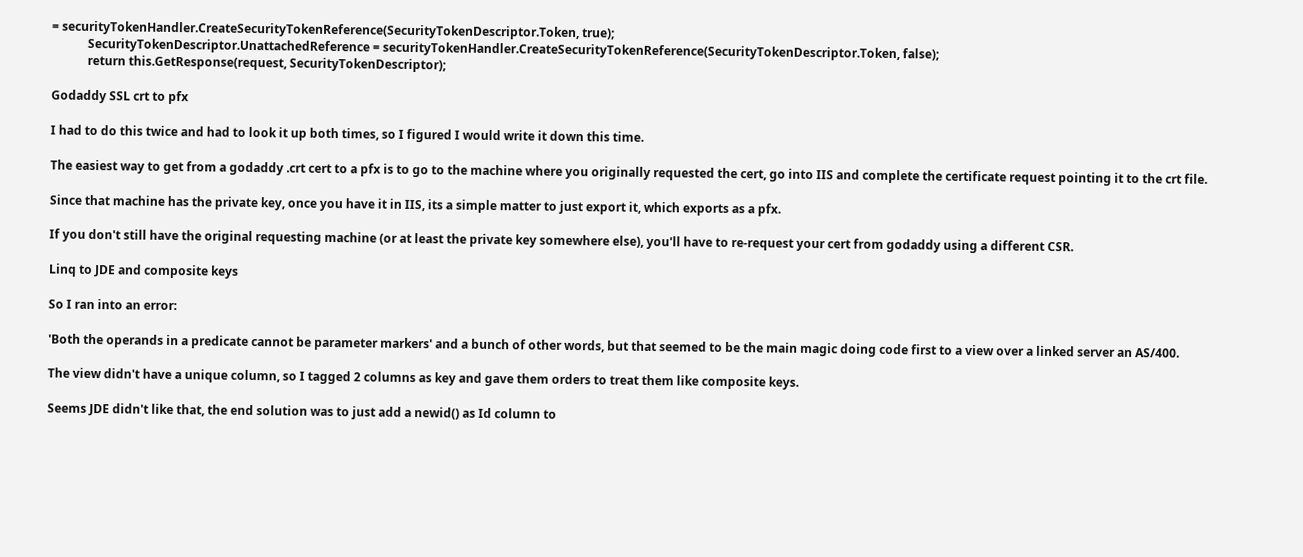= securityTokenHandler.CreateSecurityTokenReference(SecurityTokenDescriptor.Token, true);
            SecurityTokenDescriptor.UnattachedReference = securityTokenHandler.CreateSecurityTokenReference(SecurityTokenDescriptor.Token, false);
            return this.GetResponse(request, SecurityTokenDescriptor);

Godaddy SSL crt to pfx

I had to do this twice and had to look it up both times, so I figured I would write it down this time.

The easiest way to get from a godaddy .crt cert to a pfx is to go to the machine where you originally requested the cert, go into IIS and complete the certificate request pointing it to the crt file.

Since that machine has the private key, once you have it in IIS, its a simple matter to just export it, which exports as a pfx.

If you don't still have the original requesting machine (or at least the private key somewhere else), you'll have to re-request your cert from godaddy using a different CSR.

Linq to JDE and composite keys

So I ran into an error:

'Both the operands in a predicate cannot be parameter markers' and a bunch of other words, but that seemed to be the main magic doing code first to a view over a linked server an AS/400.

The view didn't have a unique column, so I tagged 2 columns as key and gave them orders to treat them like composite keys.

Seems JDE didn't like that, the end solution was to just add a newid() as Id column to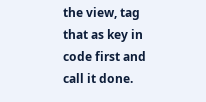the view, tag that as key in code first and call it done.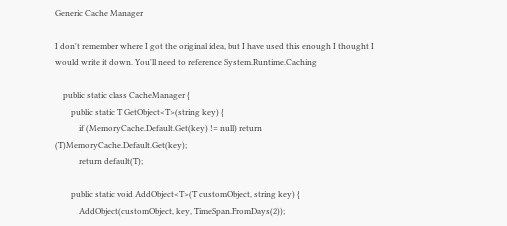Generic Cache Manager

I don't remember where I got the original idea, but I have used this enough I thought I would write it down. You'll need to reference System.Runtime.Caching

    public static class CacheManager {
        public static T GetObject<T>(string key) {
            if (MemoryCache.Default.Get(key) != null) return (T)MemoryCache.Default.Get(key);
            return default(T);

        public static void AddObject<T>(T customObject, string key) {
            AddObject(customObject, key, TimeSpan.FromDays(2));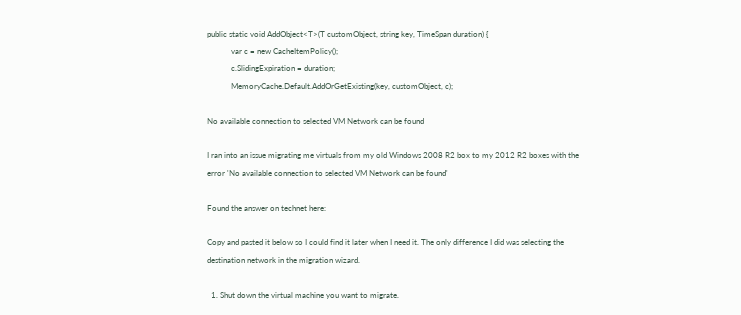public static void AddObject<T>(T customObject, string key, TimeSpan duration) {
            var c = new CacheItemPolicy();
            c.SlidingExpiration = duration;
            MemoryCache.Default.AddOrGetExisting(key, customObject, c);

No available connection to selected VM Network can be found

I ran into an issue migrating me virtuals from my old Windows 2008 R2 box to my 2012 R2 boxes with the error 'No available connection to selected VM Network can be found'

Found the answer on technet here:

Copy and pasted it below so I could find it later when I need it. The only difference I did was selecting the destination network in the migration wizard.

  1. Shut down the virtual machine you want to migrate.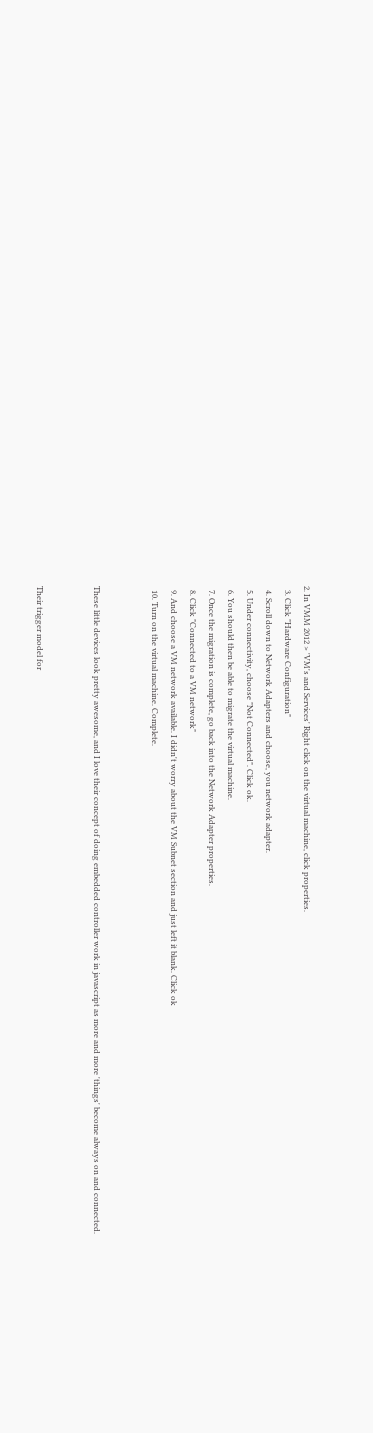2. In VMM 2012 > 'VM's and Services' Right click on the virtual machine, click properties.
  3. Click "Hardware Configuration"
  4. Scroll down to Network Adapters and choose, you network adapter.
  5. Under connectivity, choose "Not Connected". Click ok.
  6. You should then be able to migrate the virtual machine.
  7. Once the migration is complete, go back into the Network Adapter properties.
  8. Click "Connected to a VM network"
  9. And choose a VM network available. I didn't worry about the VM Subnet section and just left it blank. Click ok
  10. Turn on the virtual machine. Complete.


These little devices look pretty awesome, and I love their concept of doing embedded controller work in javascript as more and more 'things' become always on and connected.


Their trigger model for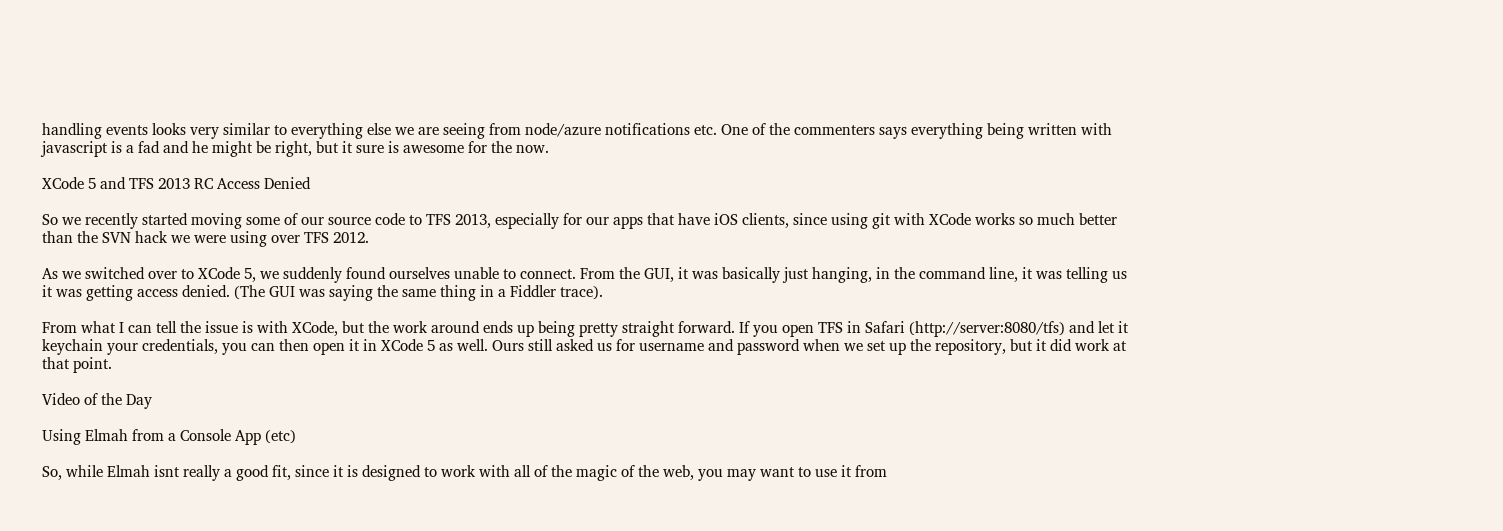handling events looks very similar to everything else we are seeing from node/azure notifications etc. One of the commenters says everything being written with javascript is a fad and he might be right, but it sure is awesome for the now.

XCode 5 and TFS 2013 RC Access Denied

So we recently started moving some of our source code to TFS 2013, especially for our apps that have iOS clients, since using git with XCode works so much better than the SVN hack we were using over TFS 2012.

As we switched over to XCode 5, we suddenly found ourselves unable to connect. From the GUI, it was basically just hanging, in the command line, it was telling us it was getting access denied. (The GUI was saying the same thing in a Fiddler trace).

From what I can tell the issue is with XCode, but the work around ends up being pretty straight forward. If you open TFS in Safari (http://server:8080/tfs) and let it keychain your credentials, you can then open it in XCode 5 as well. Ours still asked us for username and password when we set up the repository, but it did work at that point.

Video of the Day

Using Elmah from a Console App (etc)

So, while Elmah isnt really a good fit, since it is designed to work with all of the magic of the web, you may want to use it from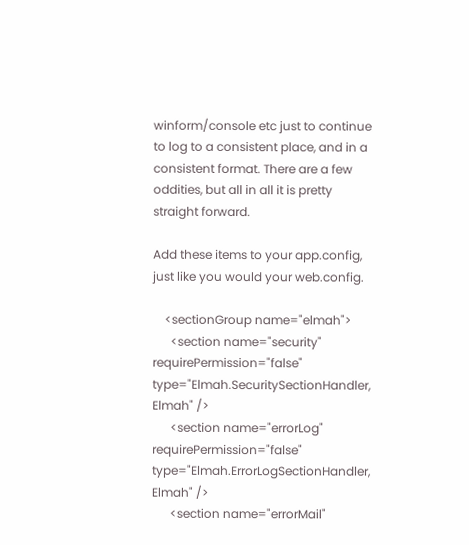winform/console etc just to continue to log to a consistent place, and in a consistent format. There are a few oddities, but all in all it is pretty straight forward.

Add these items to your app.config, just like you would your web.config.

    <sectionGroup name="elmah">
      <section name="security" requirePermission="false" type="Elmah.SecuritySectionHandler, Elmah" />
      <section name="errorLog" requirePermission="false" type="Elmah.ErrorLogSectionHandler, Elmah" />
      <section name="errorMail"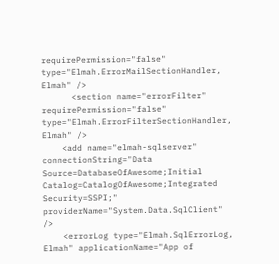requirePermission="false" type="Elmah.ErrorMailSectionHandler, Elmah" />
      <section name="errorFilter" requirePermission="false" type="Elmah.ErrorFilterSectionHandler, Elmah" />
    <add name="elmah-sqlserver" connectionString="Data Source=DatabaseOfAwesome;Initial Catalog=CatalogOfAwesome;Integrated Security=SSPI;" providerName="System.Data.SqlClient" />
    <errorLog type="Elmah.SqlErrorLog, Elmah" applicationName="App of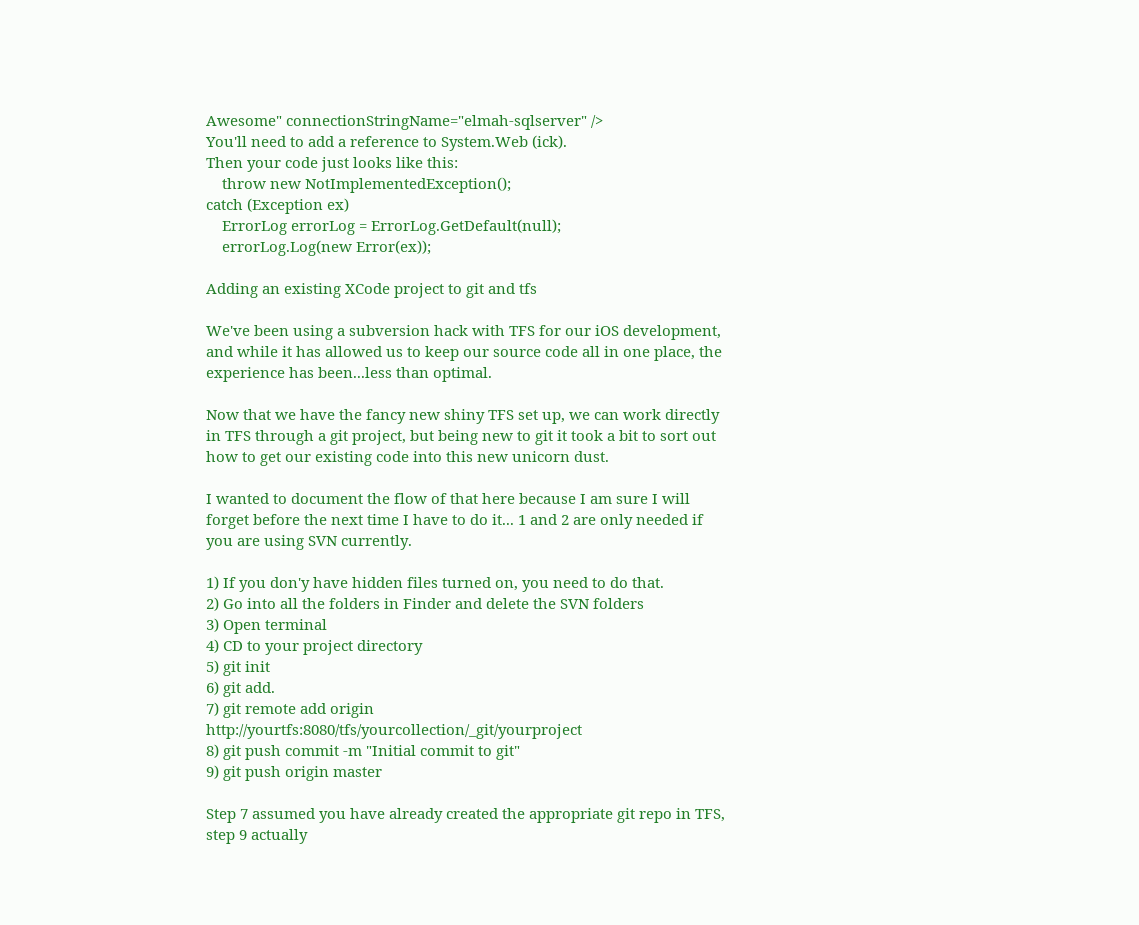Awesome" connectionStringName="elmah-sqlserver" />
You'll need to add a reference to System.Web (ick).
Then your code just looks like this:
    throw new NotImplementedException();
catch (Exception ex)
    ErrorLog errorLog = ErrorLog.GetDefault(null);
    errorLog.Log(new Error(ex));

Adding an existing XCode project to git and tfs

We've been using a subversion hack with TFS for our iOS development, and while it has allowed us to keep our source code all in one place, the experience has been...less than optimal.

Now that we have the fancy new shiny TFS set up, we can work directly in TFS through a git project, but being new to git it took a bit to sort out how to get our existing code into this new unicorn dust.

I wanted to document the flow of that here because I am sure I will forget before the next time I have to do it... 1 and 2 are only needed if you are using SVN currently.

1) If you don'y have hidden files turned on, you need to do that.
2) Go into all the folders in Finder and delete the SVN folders
3) Open terminal
4) CD to your project directory
5) git init
6) git add.
7) git remote add origin http://yourtfs:8080/tfs/yourcollection/_git/yourproject
8) git push commit -m "Initial commit to git"
9) git push origin master

Step 7 assumed you have already created the appropriate git repo in TFS, step 9 actually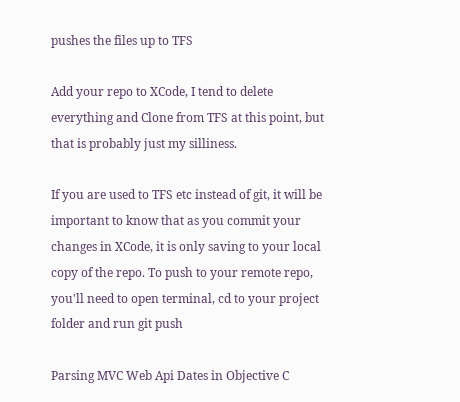pushes the files up to TFS

Add your repo to XCode, I tend to delete everything and Clone from TFS at this point, but that is probably just my silliness.

If you are used to TFS etc instead of git, it will be important to know that as you commit your changes in XCode, it is only saving to your local copy of the repo. To push to your remote repo, you'll need to open terminal, cd to your project folder and run git push

Parsing MVC Web Api Dates in Objective C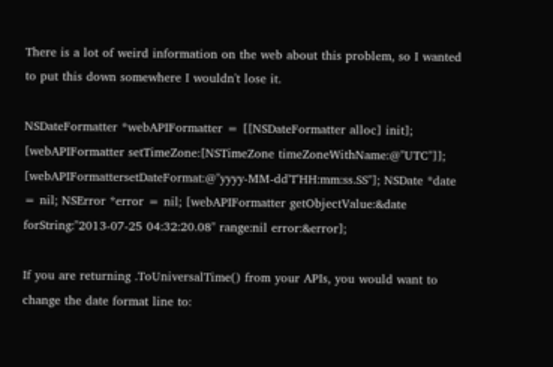There is a lot of weird information on the web about this problem, so I wanted to put this down somewhere I wouldn't lose it.

NSDateFormatter *webAPIFormatter = [[NSDateFormatter alloc] init];
[webAPIFormatter setTimeZone:[NSTimeZone timeZoneWithName:@"UTC"]];
[webAPIFormattersetDateFormat:@"yyyy-MM-dd'T'HH:mm:ss.SS"]; NSDate *date = nil; NSError *error = nil; [webAPIFormatter getObjectValue:&date forString:"2013-07-25 04:32:20.08" range:nil error:&error];

If you are returning .ToUniversalTime() from your APIs, you would want to change the date format line to: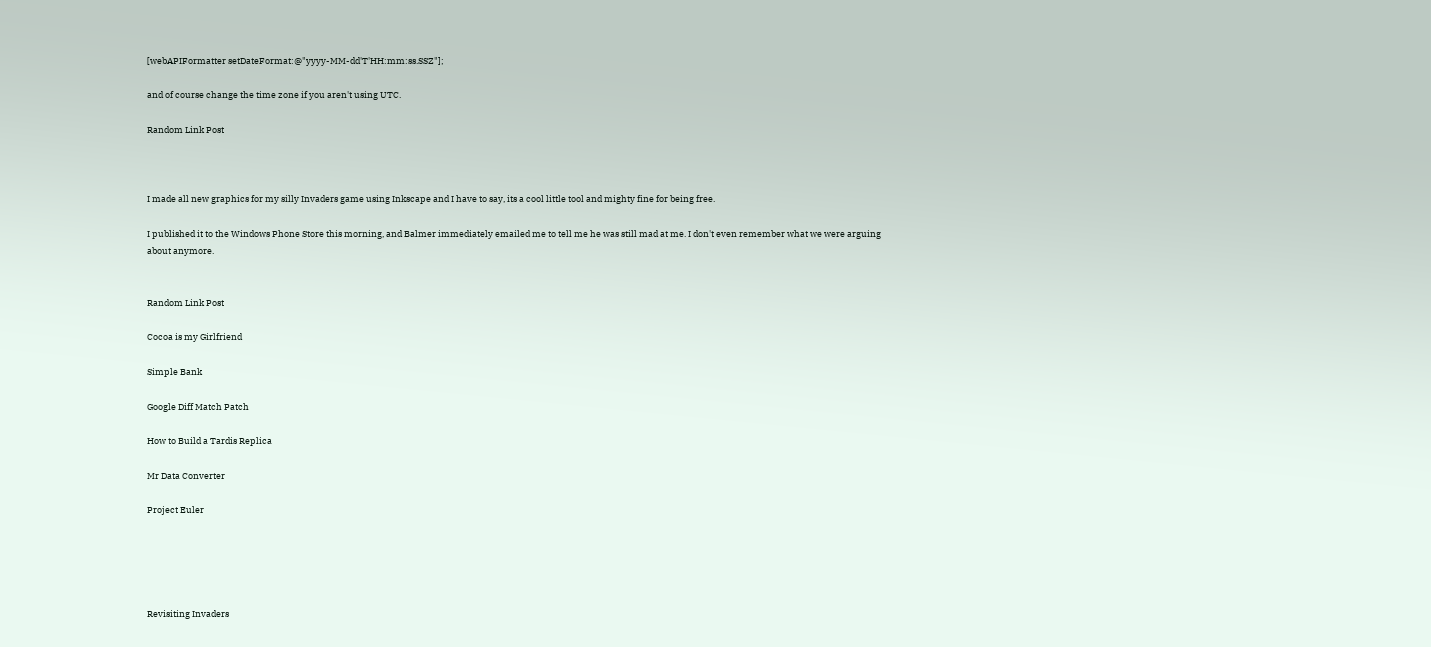[webAPIFormatter setDateFormat:@"yyyy-MM-dd'T'HH:mm:ss.SSZ"];

and of course change the time zone if you aren't using UTC.

Random Link Post



I made all new graphics for my silly Invaders game using Inkscape and I have to say, its a cool little tool and mighty fine for being free.

I published it to the Windows Phone Store this morning, and Balmer immediately emailed me to tell me he was still mad at me. I don't even remember what we were arguing about anymore.


Random Link Post

Cocoa is my Girlfriend

Simple Bank

Google Diff Match Patch

How to Build a Tardis Replica

Mr Data Converter

Project Euler





Revisiting Invaders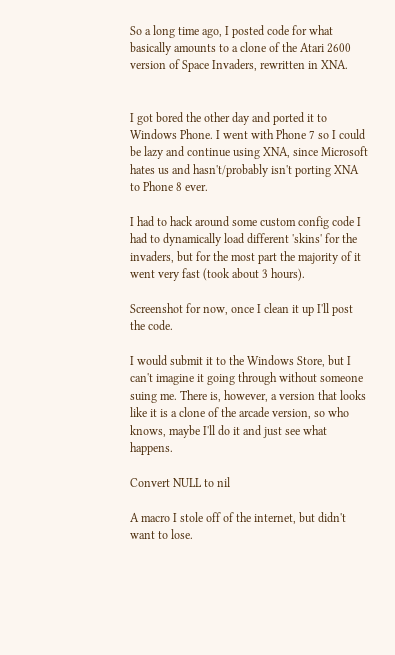So a long time ago, I posted code for what basically amounts to a clone of the Atari 2600 version of Space Invaders, rewritten in XNA.


I got bored the other day and ported it to Windows Phone. I went with Phone 7 so I could be lazy and continue using XNA, since Microsoft hates us and hasn't/probably isn't porting XNA to Phone 8 ever.

I had to hack around some custom config code I had to dynamically load different 'skins' for the invaders, but for the most part the majority of it went very fast (took about 3 hours).

Screenshot for now, once I clean it up I'll post the code.

I would submit it to the Windows Store, but I can't imagine it going through without someone suing me. There is, however, a version that looks like it is a clone of the arcade version, so who knows, maybe I'll do it and just see what happens.

Convert NULL to nil

A macro I stole off of the internet, but didn't want to lose.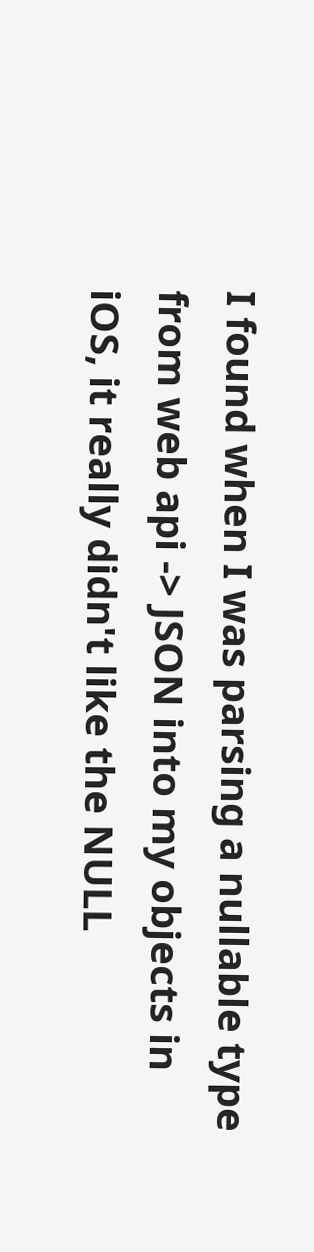I found when I was parsing a nullable type from web api -> JSON into my objects in iOS, it really didn't like the NULL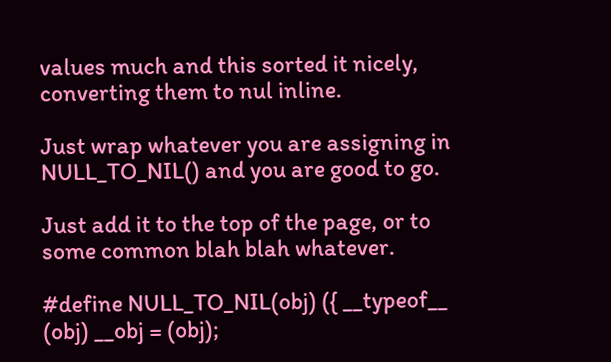values much and this sorted it nicely, converting them to nul inline.

Just wrap whatever you are assigning in NULL_TO_NIL() and you are good to go.

Just add it to the top of the page, or to some common blah blah whatever.

#define NULL_TO_NIL(obj) ({ __typeof__ (obj) __obj = (obj);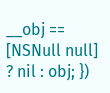__obj == [NSNull null] ? nil : obj; })